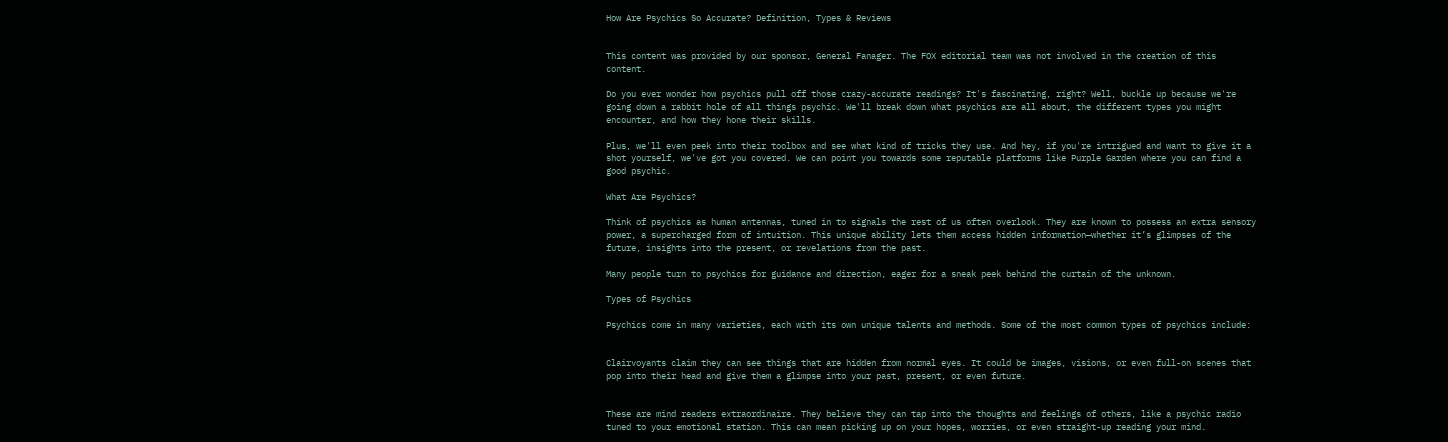How Are Psychics So Accurate? Definition, Types & Reviews


This content was provided by our sponsor, General Fanager. The FOX editorial team was not involved in the creation of this content.

Do you ever wonder how psychics pull off those crazy-accurate readings? It's fascinating, right? Well, buckle up because we're going down a rabbit hole of all things psychic. We'll break down what psychics are all about, the different types you might encounter, and how they hone their skills.

Plus, we'll even peek into their toolbox and see what kind of tricks they use. And hey, if you're intrigued and want to give it a shot yourself, we've got you covered. We can point you towards some reputable platforms like Purple Garden where you can find a good psychic.

What Are Psychics?

Think of psychics as human antennas, tuned in to signals the rest of us often overlook. They are known to possess an extra sensory power, a supercharged form of intuition. This unique ability lets them access hidden information—whether it’s glimpses of the future, insights into the present, or revelations from the past.

Many people turn to psychics for guidance and direction, eager for a sneak peek behind the curtain of the unknown.

Types of Psychics

Psychics come in many varieties, each with its own unique talents and methods. Some of the most common types of psychics include:


Clairvoyants claim they can see things that are hidden from normal eyes. It could be images, visions, or even full-on scenes that pop into their head and give them a glimpse into your past, present, or even future.


These are mind readers extraordinaire. They believe they can tap into the thoughts and feelings of others, like a psychic radio tuned to your emotional station. This can mean picking up on your hopes, worries, or even straight-up reading your mind.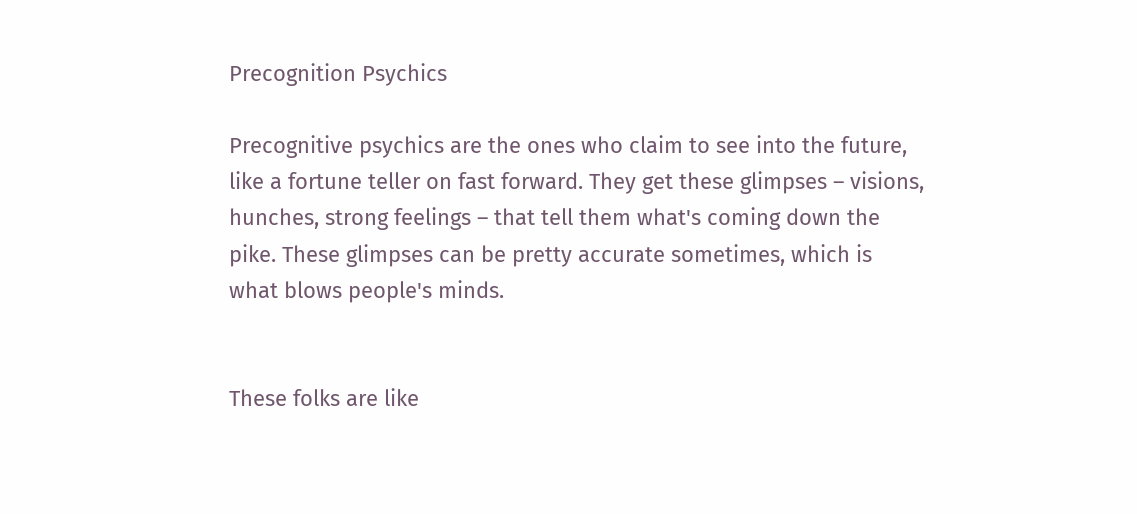Precognition Psychics

Precognitive psychics are the ones who claim to see into the future, like a fortune teller on fast forward. They get these glimpses – visions, hunches, strong feelings – that tell them what's coming down the pike. These glimpses can be pretty accurate sometimes, which is what blows people's minds.


These folks are like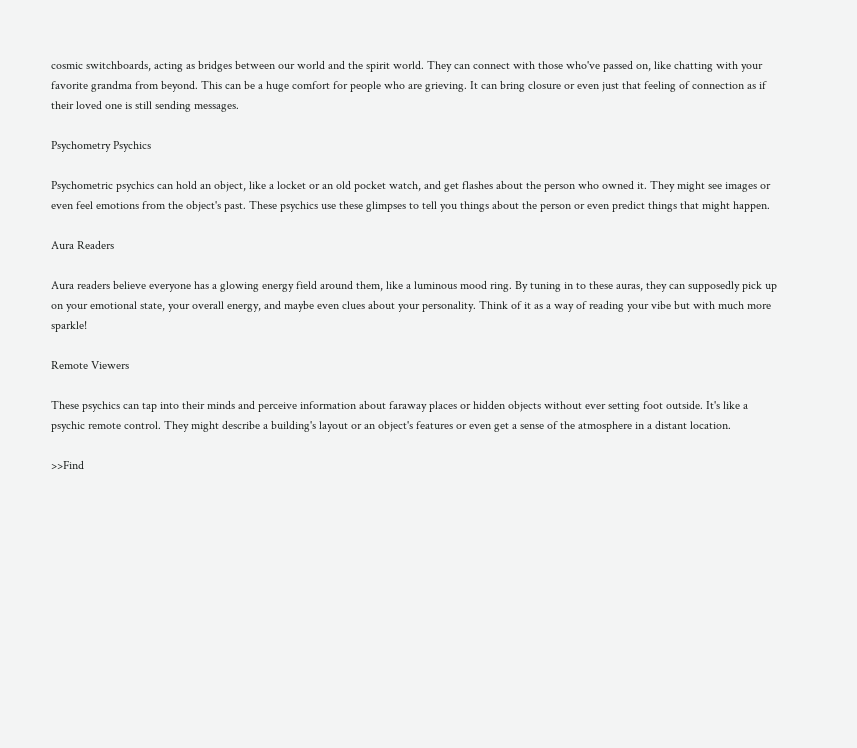cosmic switchboards, acting as bridges between our world and the spirit world. They can connect with those who've passed on, like chatting with your favorite grandma from beyond. This can be a huge comfort for people who are grieving. It can bring closure or even just that feeling of connection as if their loved one is still sending messages.

Psychometry Psychics

Psychometric psychics can hold an object, like a locket or an old pocket watch, and get flashes about the person who owned it. They might see images or even feel emotions from the object's past. These psychics use these glimpses to tell you things about the person or even predict things that might happen.

Aura Readers

Aura readers believe everyone has a glowing energy field around them, like a luminous mood ring. By tuning in to these auras, they can supposedly pick up on your emotional state, your overall energy, and maybe even clues about your personality. Think of it as a way of reading your vibe but with much more sparkle!

Remote Viewers

These psychics can tap into their minds and perceive information about faraway places or hidden objects without ever setting foot outside. It's like a psychic remote control. They might describe a building's layout or an object's features or even get a sense of the atmosphere in a distant location.

>>Find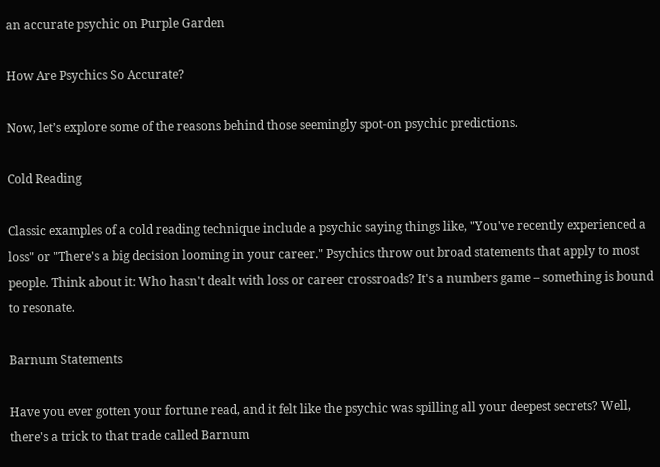an accurate psychic on Purple Garden

How Are Psychics So Accurate?

Now, let’s explore some of the reasons behind those seemingly spot-on psychic predictions.

Cold Reading

Classic examples of a cold reading technique include a psychic saying things like, "You've recently experienced a loss" or "There's a big decision looming in your career." Psychics throw out broad statements that apply to most people. Think about it: Who hasn't dealt with loss or career crossroads? It's a numbers game – something is bound to resonate.

Barnum Statements

Have you ever gotten your fortune read, and it felt like the psychic was spilling all your deepest secrets? Well, there's a trick to that trade called Barnum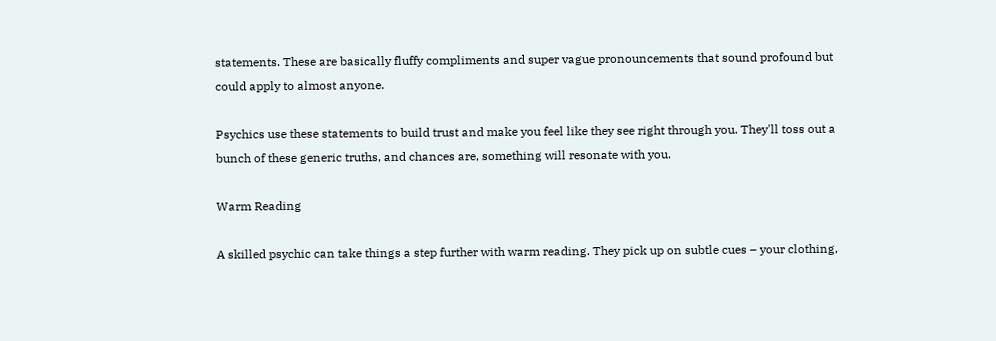statements. These are basically fluffy compliments and super vague pronouncements that sound profound but could apply to almost anyone.

Psychics use these statements to build trust and make you feel like they see right through you. They'll toss out a bunch of these generic truths, and chances are, something will resonate with you.

Warm Reading

A skilled psychic can take things a step further with warm reading. They pick up on subtle cues – your clothing,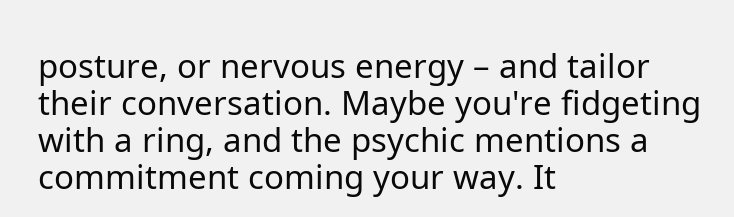posture, or nervous energy – and tailor their conversation. Maybe you're fidgeting with a ring, and the psychic mentions a commitment coming your way. It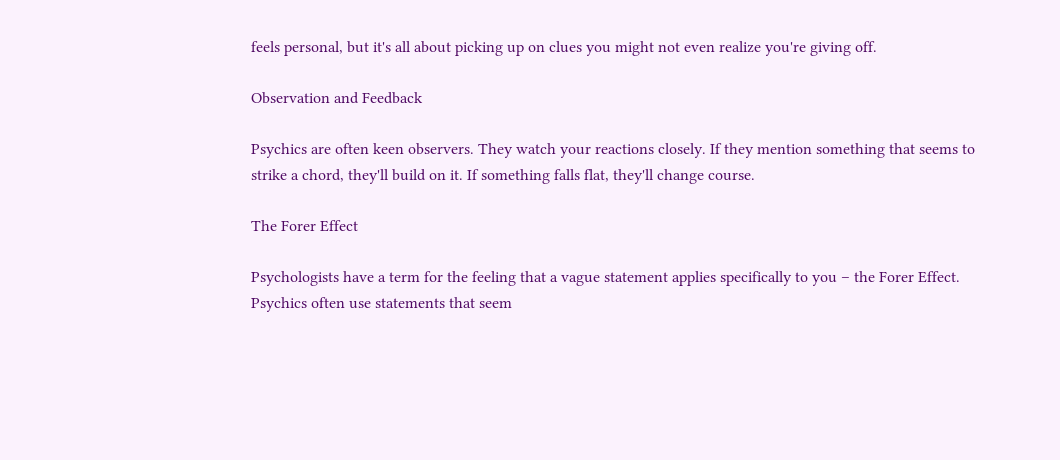feels personal, but it's all about picking up on clues you might not even realize you're giving off.

Observation and Feedback

Psychics are often keen observers. They watch your reactions closely. If they mention something that seems to strike a chord, they'll build on it. If something falls flat, they'll change course.

The Forer Effect

Psychologists have a term for the feeling that a vague statement applies specifically to you – the Forer Effect. Psychics often use statements that seem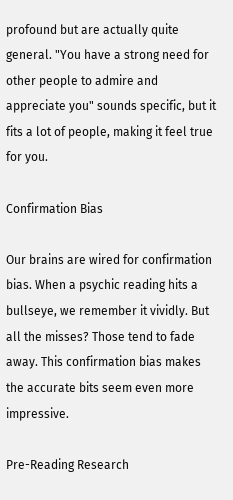profound but are actually quite general. "You have a strong need for other people to admire and appreciate you" sounds specific, but it fits a lot of people, making it feel true for you.

Confirmation Bias

Our brains are wired for confirmation bias. When a psychic reading hits a bullseye, we remember it vividly. But all the misses? Those tend to fade away. This confirmation bias makes the accurate bits seem even more impressive.

Pre-Reading Research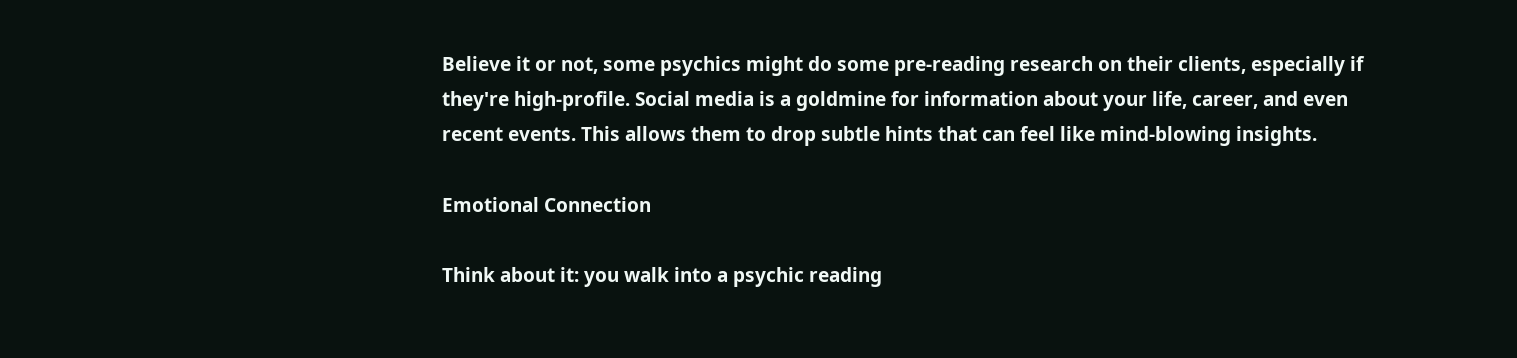Believe it or not, some psychics might do some pre-reading research on their clients, especially if they're high-profile. Social media is a goldmine for information about your life, career, and even recent events. This allows them to drop subtle hints that can feel like mind-blowing insights.

Emotional Connection

Think about it: you walk into a psychic reading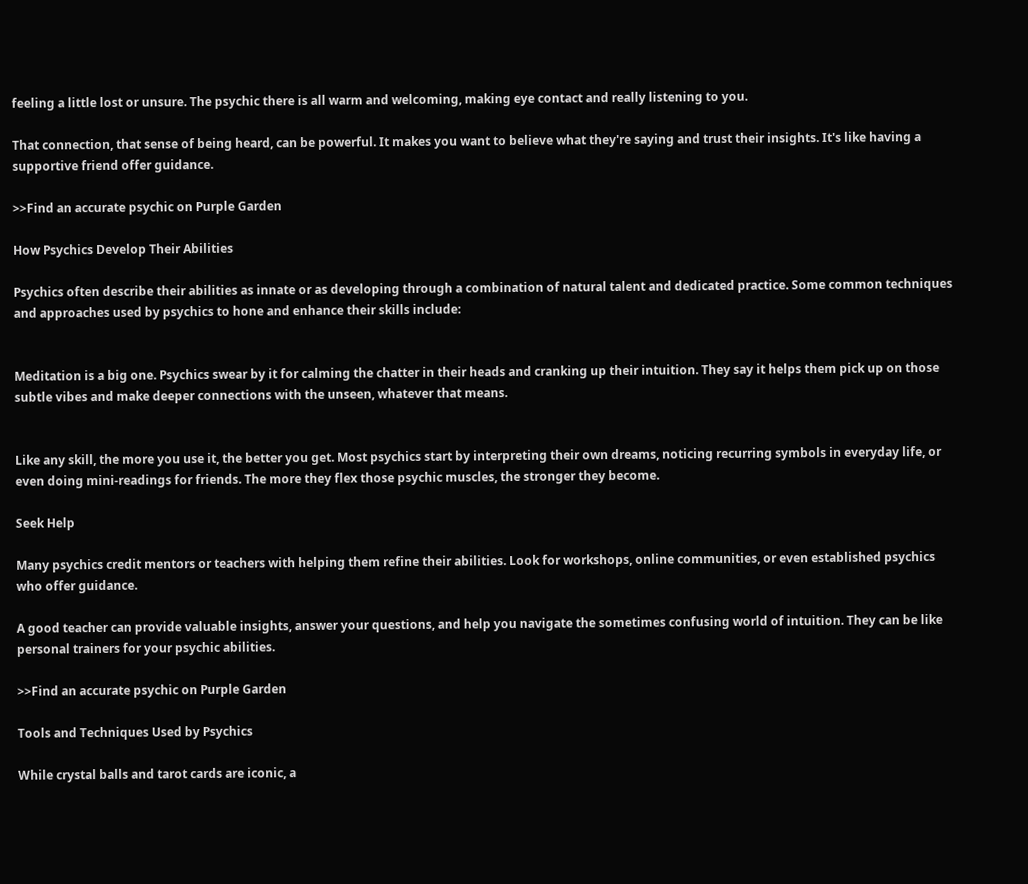feeling a little lost or unsure. The psychic there is all warm and welcoming, making eye contact and really listening to you.

That connection, that sense of being heard, can be powerful. It makes you want to believe what they're saying and trust their insights. It's like having a supportive friend offer guidance.

>>Find an accurate psychic on Purple Garden

How Psychics Develop Their Abilities

Psychics often describe their abilities as innate or as developing through a combination of natural talent and dedicated practice. Some common techniques and approaches used by psychics to hone and enhance their skills include:


Meditation is a big one. Psychics swear by it for calming the chatter in their heads and cranking up their intuition. They say it helps them pick up on those subtle vibes and make deeper connections with the unseen, whatever that means.


Like any skill, the more you use it, the better you get. Most psychics start by interpreting their own dreams, noticing recurring symbols in everyday life, or even doing mini-readings for friends. The more they flex those psychic muscles, the stronger they become.

Seek Help

Many psychics credit mentors or teachers with helping them refine their abilities. Look for workshops, online communities, or even established psychics who offer guidance.

A good teacher can provide valuable insights, answer your questions, and help you navigate the sometimes confusing world of intuition. They can be like personal trainers for your psychic abilities.

>>Find an accurate psychic on Purple Garden

Tools and Techniques Used by Psychics

While crystal balls and tarot cards are iconic, a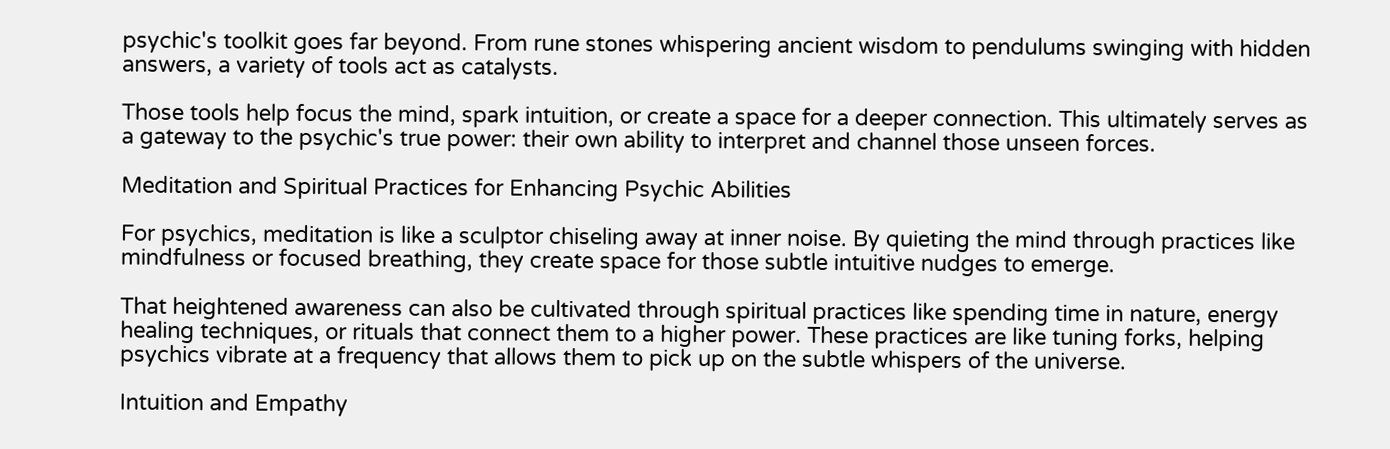psychic's toolkit goes far beyond. From rune stones whispering ancient wisdom to pendulums swinging with hidden answers, a variety of tools act as catalysts.

Those tools help focus the mind, spark intuition, or create a space for a deeper connection. This ultimately serves as a gateway to the psychic's true power: their own ability to interpret and channel those unseen forces.

Meditation and Spiritual Practices for Enhancing Psychic Abilities

For psychics, meditation is like a sculptor chiseling away at inner noise. By quieting the mind through practices like mindfulness or focused breathing, they create space for those subtle intuitive nudges to emerge.

That heightened awareness can also be cultivated through spiritual practices like spending time in nature, energy healing techniques, or rituals that connect them to a higher power. These practices are like tuning forks, helping psychics vibrate at a frequency that allows them to pick up on the subtle whispers of the universe.

Intuition and Empathy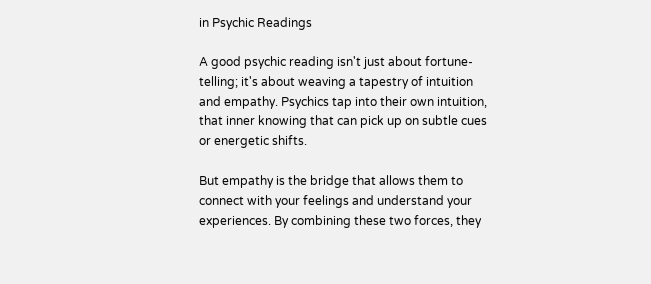in Psychic Readings

A good psychic reading isn't just about fortune-telling; it's about weaving a tapestry of intuition and empathy. Psychics tap into their own intuition, that inner knowing that can pick up on subtle cues or energetic shifts.

But empathy is the bridge that allows them to connect with your feelings and understand your experiences. By combining these two forces, they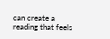can create a reading that feels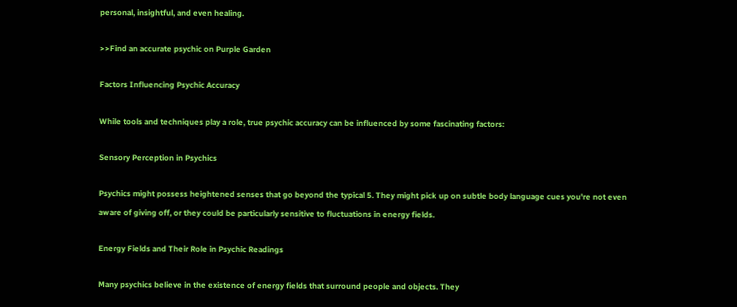personal, insightful, and even healing.

>>Find an accurate psychic on Purple Garden

Factors Influencing Psychic Accuracy

While tools and techniques play a role, true psychic accuracy can be influenced by some fascinating factors:

Sensory Perception in Psychics

Psychics might possess heightened senses that go beyond the typical 5. They might pick up on subtle body language cues you're not even aware of giving off, or they could be particularly sensitive to fluctuations in energy fields.

Energy Fields and Their Role in Psychic Readings

Many psychics believe in the existence of energy fields that surround people and objects. They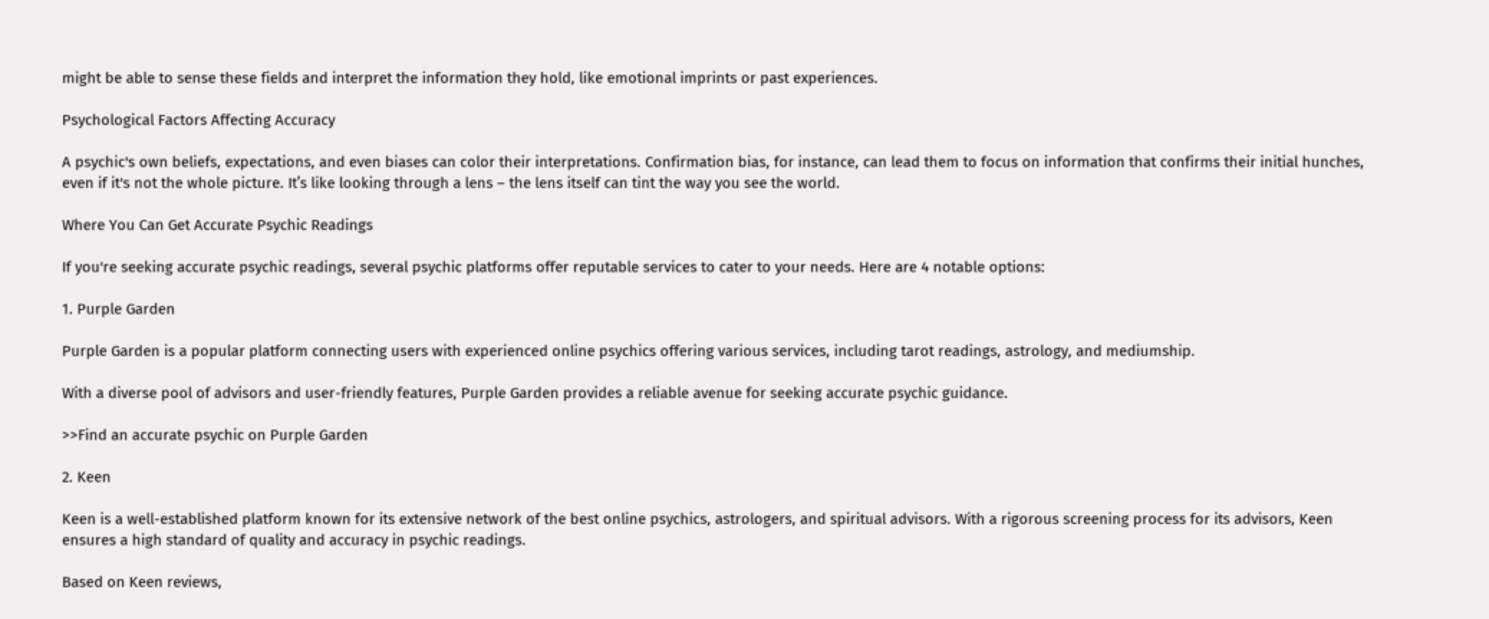might be able to sense these fields and interpret the information they hold, like emotional imprints or past experiences.

Psychological Factors Affecting Accuracy

A psychic's own beliefs, expectations, and even biases can color their interpretations. Confirmation bias, for instance, can lead them to focus on information that confirms their initial hunches, even if it's not the whole picture. It’s like looking through a lens – the lens itself can tint the way you see the world.

Where You Can Get Accurate Psychic Readings

If you're seeking accurate psychic readings, several psychic platforms offer reputable services to cater to your needs. Here are 4 notable options:

1. Purple Garden

Purple Garden is a popular platform connecting users with experienced online psychics offering various services, including tarot readings, astrology, and mediumship.

With a diverse pool of advisors and user-friendly features, Purple Garden provides a reliable avenue for seeking accurate psychic guidance.

>>Find an accurate psychic on Purple Garden

2. Keen

Keen is a well-established platform known for its extensive network of the best online psychics, astrologers, and spiritual advisors. With a rigorous screening process for its advisors, Keen ensures a high standard of quality and accuracy in psychic readings.

Based on Keen reviews,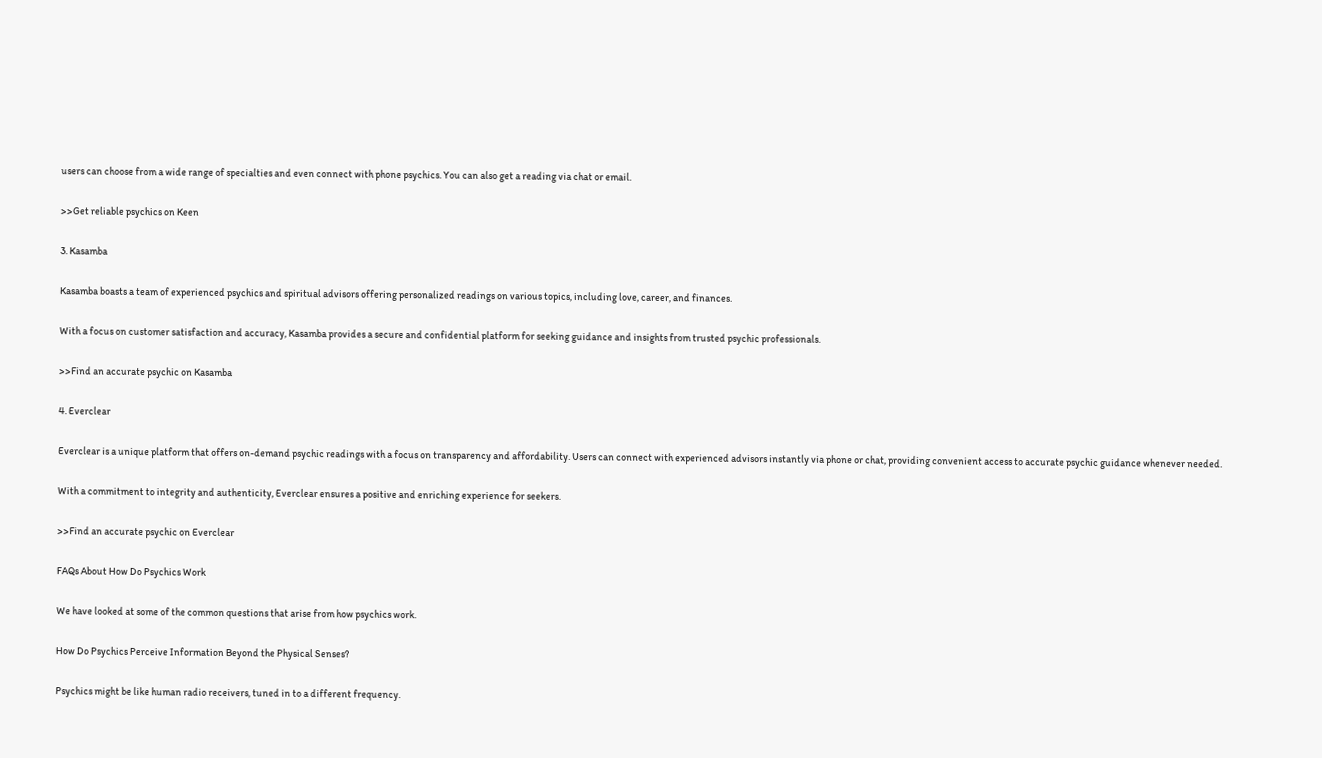users can choose from a wide range of specialties and even connect with phone psychics. You can also get a reading via chat or email.

>>Get reliable psychics on Keen

3. Kasamba

Kasamba boasts a team of experienced psychics and spiritual advisors offering personalized readings on various topics, including love, career, and finances.

With a focus on customer satisfaction and accuracy, Kasamba provides a secure and confidential platform for seeking guidance and insights from trusted psychic professionals.

>>Find an accurate psychic on Kasamba

4. Everclear

Everclear is a unique platform that offers on-demand psychic readings with a focus on transparency and affordability. Users can connect with experienced advisors instantly via phone or chat, providing convenient access to accurate psychic guidance whenever needed.

With a commitment to integrity and authenticity, Everclear ensures a positive and enriching experience for seekers.

>>Find an accurate psychic on Everclear

FAQs About How Do Psychics Work

We have looked at some of the common questions that arise from how psychics work.

How Do Psychics Perceive Information Beyond the Physical Senses?

Psychics might be like human radio receivers, tuned in to a different frequency.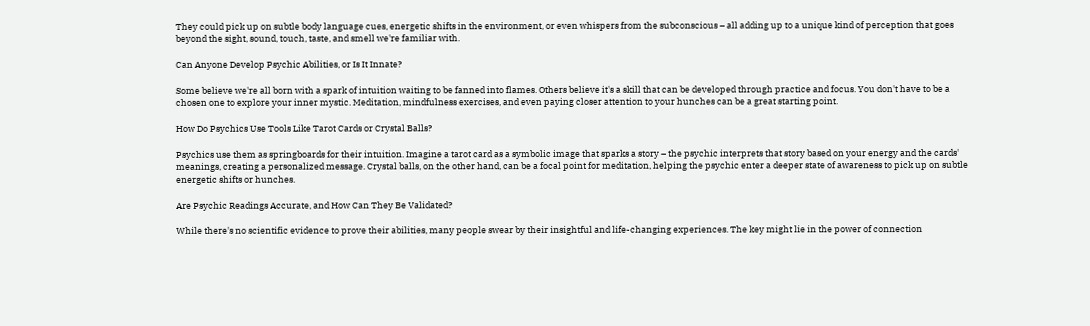They could pick up on subtle body language cues, energetic shifts in the environment, or even whispers from the subconscious – all adding up to a unique kind of perception that goes beyond the sight, sound, touch, taste, and smell we're familiar with.

Can Anyone Develop Psychic Abilities, or Is It Innate?

Some believe we're all born with a spark of intuition waiting to be fanned into flames. Others believe it's a skill that can be developed through practice and focus. You don't have to be a chosen one to explore your inner mystic. Meditation, mindfulness exercises, and even paying closer attention to your hunches can be a great starting point.

How Do Psychics Use Tools Like Tarot Cards or Crystal Balls?

Psychics use them as springboards for their intuition. Imagine a tarot card as a symbolic image that sparks a story – the psychic interprets that story based on your energy and the cards' meanings, creating a personalized message. Crystal balls, on the other hand, can be a focal point for meditation, helping the psychic enter a deeper state of awareness to pick up on subtle energetic shifts or hunches.

Are Psychic Readings Accurate, and How Can They Be Validated?

While there's no scientific evidence to prove their abilities, many people swear by their insightful and life-changing experiences. The key might lie in the power of connection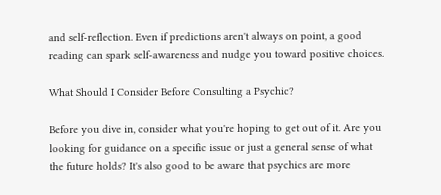and self-reflection. Even if predictions aren't always on point, a good reading can spark self-awareness and nudge you toward positive choices.

What Should I Consider Before Consulting a Psychic?

Before you dive in, consider what you're hoping to get out of it. Are you looking for guidance on a specific issue or just a general sense of what the future holds? It's also good to be aware that psychics are more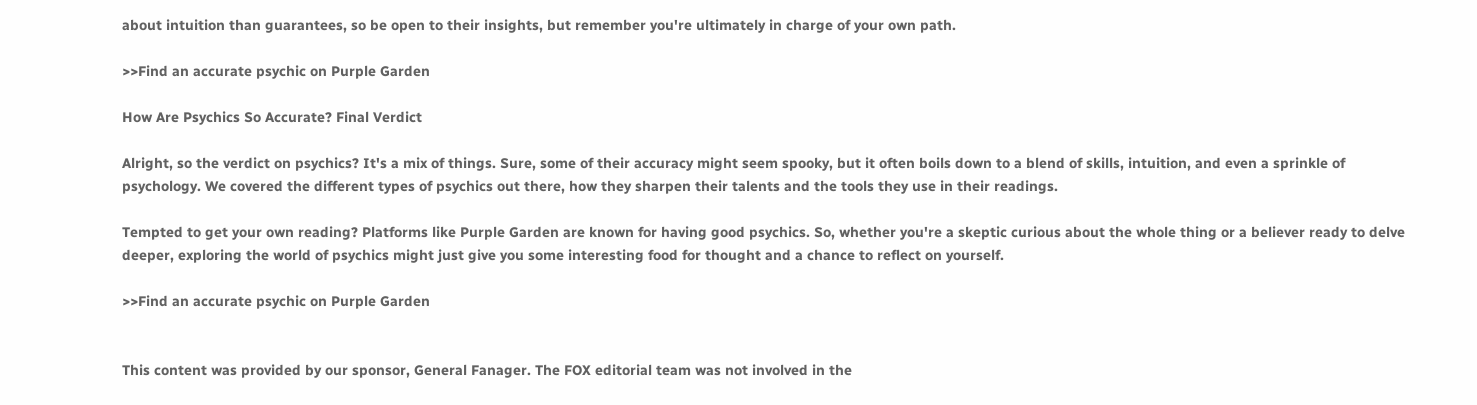about intuition than guarantees, so be open to their insights, but remember you're ultimately in charge of your own path.

>>Find an accurate psychic on Purple Garden

How Are Psychics So Accurate? Final Verdict

Alright, so the verdict on psychics? It's a mix of things. Sure, some of their accuracy might seem spooky, but it often boils down to a blend of skills, intuition, and even a sprinkle of psychology. We covered the different types of psychics out there, how they sharpen their talents and the tools they use in their readings.

Tempted to get your own reading? Platforms like Purple Garden are known for having good psychics. So, whether you're a skeptic curious about the whole thing or a believer ready to delve deeper, exploring the world of psychics might just give you some interesting food for thought and a chance to reflect on yourself.

>>Find an accurate psychic on Purple Garden


This content was provided by our sponsor, General Fanager. The FOX editorial team was not involved in the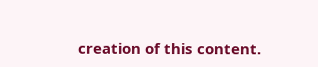creation of this content.